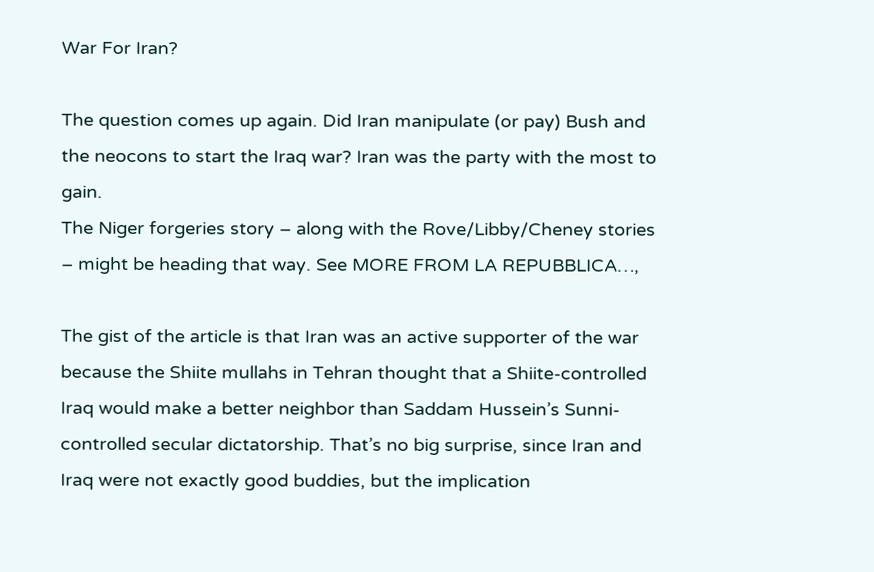War For Iran?

The question comes up again. Did Iran manipulate (or pay) Bush and the neocons to start the Iraq war? Iran was the party with the most to gain.
The Niger forgeries story – along with the Rove/Libby/Cheney stories – might be heading that way. See MORE FROM LA REPUBBLICA…,

The gist of the article is that Iran was an active supporter of the war because the Shiite mullahs in Tehran thought that a Shiite-controlled Iraq would make a better neighbor than Saddam Hussein’s Sunni-controlled secular dictatorship. That’s no big surprise, since Iran and Iraq were not exactly good buddies, but the implication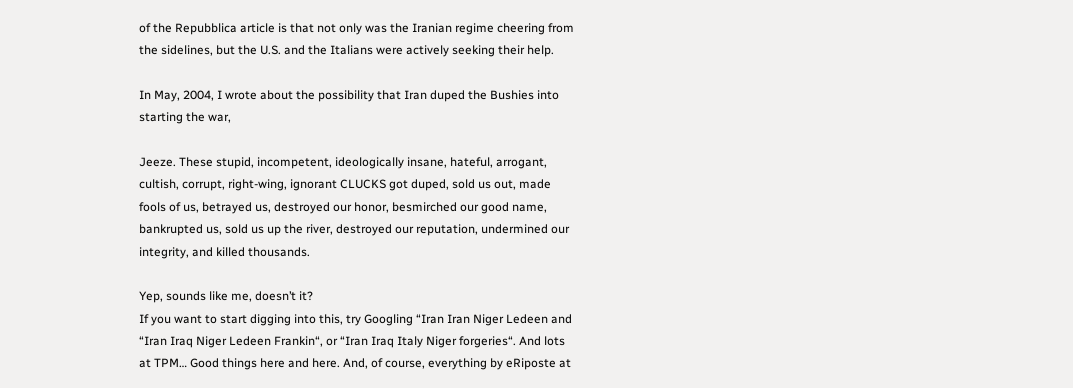of the Repubblica article is that not only was the Iranian regime cheering from the sidelines, but the U.S. and the Italians were actively seeking their help.

In May, 2004, I wrote about the possibility that Iran duped the Bushies into starting the war,

Jeeze. These stupid, incompetent, ideologically insane, hateful, arrogant, cultish, corrupt, right-wing, ignorant CLUCKS got duped, sold us out, made fools of us, betrayed us, destroyed our honor, besmirched our good name, bankrupted us, sold us up the river, destroyed our reputation, undermined our integrity, and killed thousands.

Yep, sounds like me, doesn’t it?
If you want to start digging into this, try Googling “Iran Iran Niger Ledeen and “Iran Iraq Niger Ledeen Frankin“, or “Iran Iraq Italy Niger forgeries“. And lots at TPM… Good things here and here. And, of course, everything by eRiposte at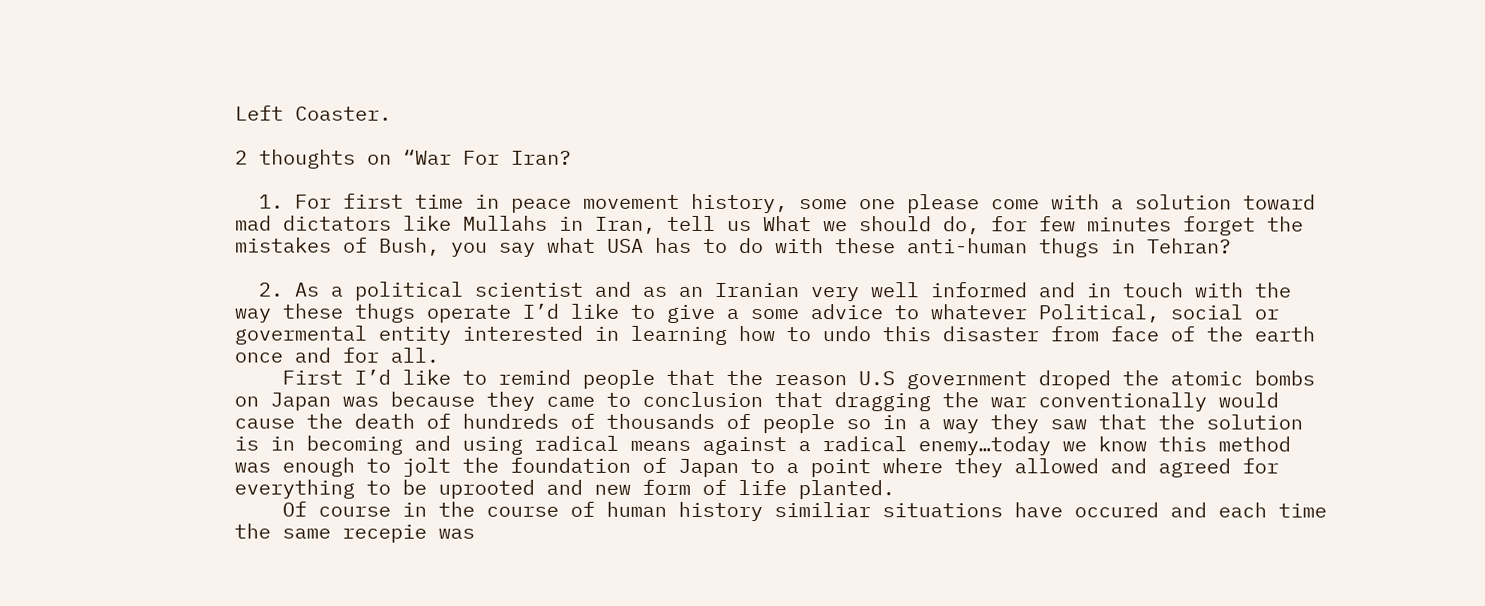Left Coaster.

2 thoughts on “War For Iran?

  1. For first time in peace movement history, some one please come with a solution toward mad dictators like Mullahs in Iran, tell us What we should do, for few minutes forget the mistakes of Bush, you say what USA has to do with these anti-human thugs in Tehran?

  2. As a political scientist and as an Iranian very well informed and in touch with the way these thugs operate I’d like to give a some advice to whatever Political, social or govermental entity interested in learning how to undo this disaster from face of the earth once and for all.
    First I’d like to remind people that the reason U.S government droped the atomic bombs on Japan was because they came to conclusion that dragging the war conventionally would cause the death of hundreds of thousands of people so in a way they saw that the solution is in becoming and using radical means against a radical enemy…today we know this method was enough to jolt the foundation of Japan to a point where they allowed and agreed for everything to be uprooted and new form of life planted.
    Of course in the course of human history similiar situations have occured and each time the same recepie was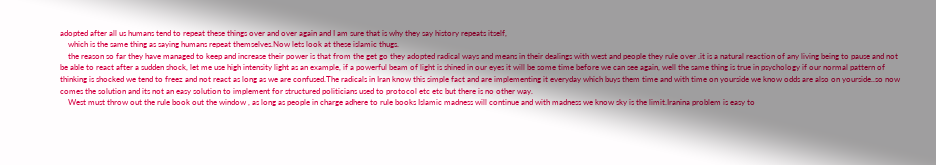adopted after all us humans tend to repeat these things over and over again and I am sure that is why they say history repeats itself,
    which is the same thing as saying humans repeat themselves.Now lets look at these islamic thugs.
    the reason so far they have managed to keep and increase their power is that from the get go they adopted radical ways and means in their dealings with west and people they rule over .it is a natural reaction of any living being to pause and not be able to react after a sudden shock, let me use high intensity light as an example, if a powerful beam of light is shined in our eyes it will be some time before we can see again, well the same thing is true in psychology if our normal pattern of thinking is shocked we tend to freez and not react as long as we are confused.The radicals in Iran know this simple fact and are implementing it everyday which buys them time and with time on yourside we know odds are also on yourside..so now comes the solution and its not an easy solution to implement for structured politicians used to protocol etc etc but there is no other way.
    West must throw out the rule book out the window , as long as people in charge adhere to rule books Islamic madness will continue and with madness we know sky is the limit.Iranina problem is easy to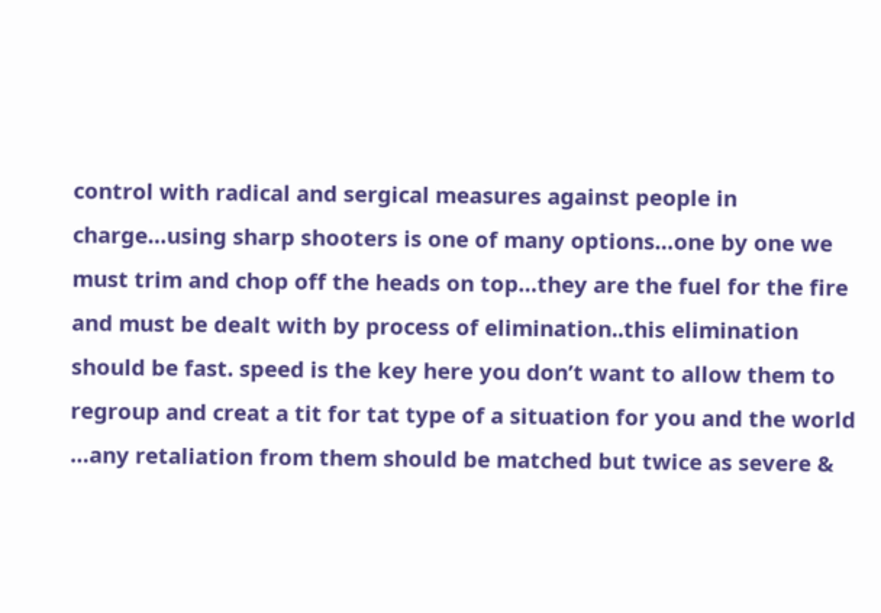control with radical and sergical measures against people in charge…using sharp shooters is one of many options…one by one we must trim and chop off the heads on top…they are the fuel for the fire and must be dealt with by process of elimination..this elimination should be fast. speed is the key here you don’t want to allow them to regroup and creat a tit for tat type of a situation for you and the world …any retaliation from them should be matched but twice as severe &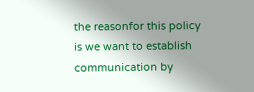the reasonfor this policy is we want to establish communication by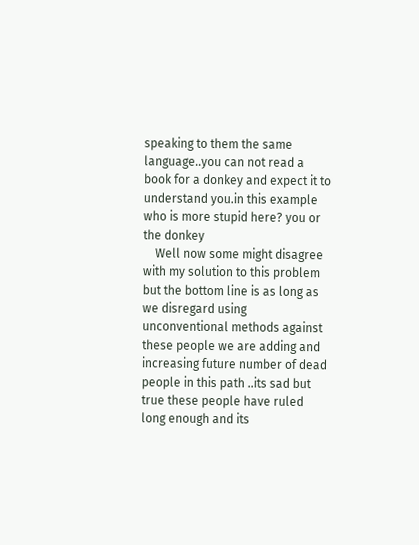speaking to them the same language..you can not read a book for a donkey and expect it to understand you.in this example who is more stupid here? you or the donkey
    Well now some might disagree with my solution to this problem but the bottom line is as long as we disregard using unconventional methods against these people we are adding and increasing future number of dead people in this path ..its sad but true these people have ruled long enough and its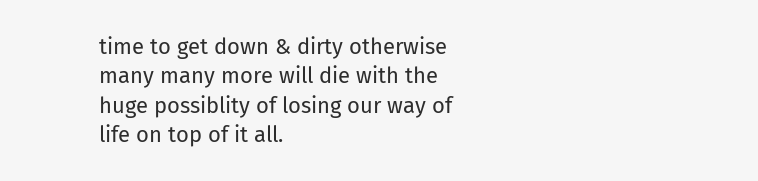time to get down & dirty otherwise many many more will die with the huge possiblity of losing our way of life on top of it all.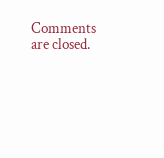Comments are closed.